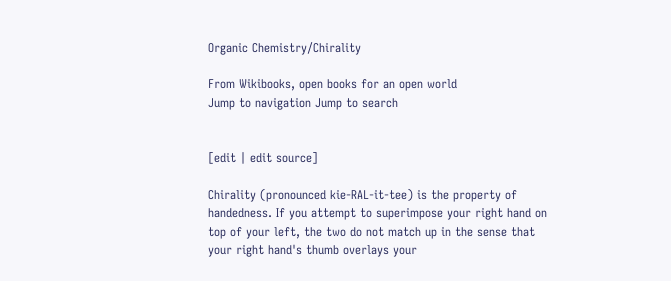Organic Chemistry/Chirality

From Wikibooks, open books for an open world
Jump to navigation Jump to search


[edit | edit source]

Chirality (pronounced kie-RAL-it-tee) is the property of handedness. If you attempt to superimpose your right hand on top of your left, the two do not match up in the sense that your right hand's thumb overlays your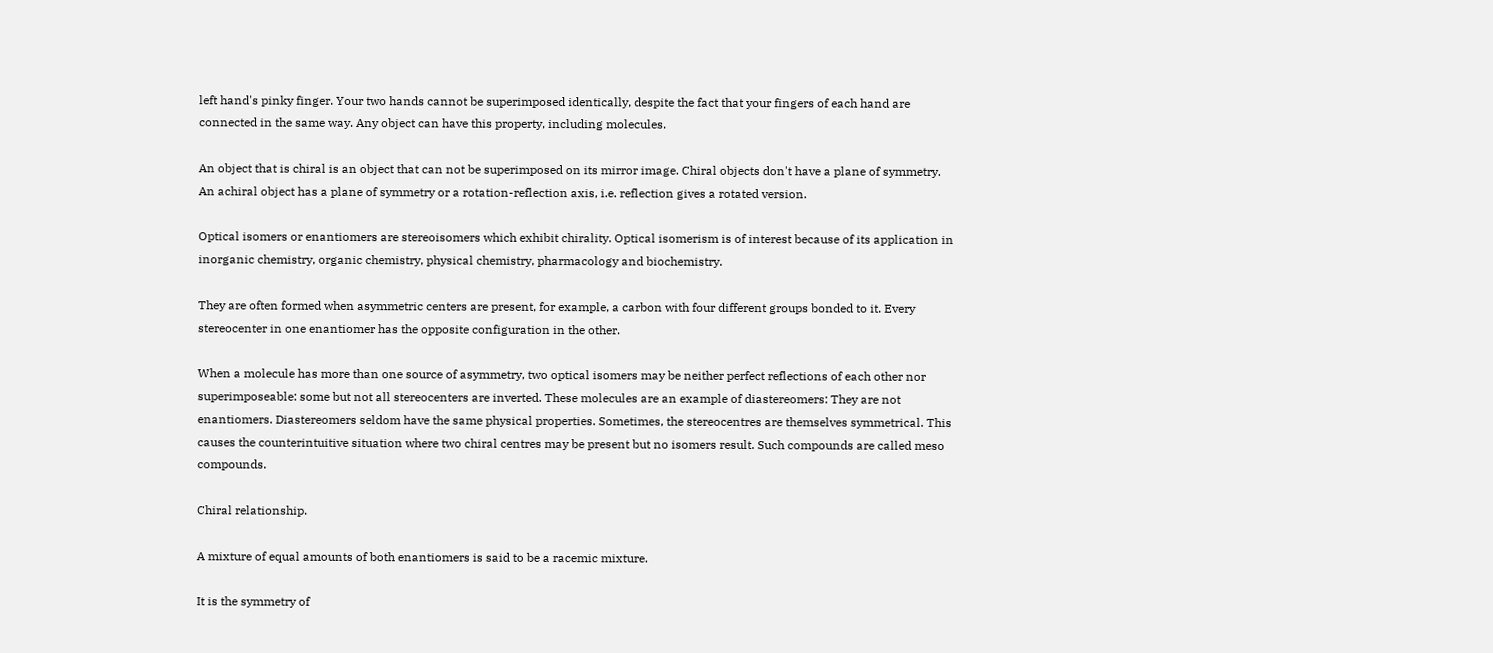left hand's pinky finger. Your two hands cannot be superimposed identically, despite the fact that your fingers of each hand are connected in the same way. Any object can have this property, including molecules.

An object that is chiral is an object that can not be superimposed on its mirror image. Chiral objects don't have a plane of symmetry. An achiral object has a plane of symmetry or a rotation-reflection axis, i.e. reflection gives a rotated version.

Optical isomers or enantiomers are stereoisomers which exhibit chirality. Optical isomerism is of interest because of its application in inorganic chemistry, organic chemistry, physical chemistry, pharmacology and biochemistry.

They are often formed when asymmetric centers are present, for example, a carbon with four different groups bonded to it. Every stereocenter in one enantiomer has the opposite configuration in the other.

When a molecule has more than one source of asymmetry, two optical isomers may be neither perfect reflections of each other nor superimposeable: some but not all stereocenters are inverted. These molecules are an example of diastereomers: They are not enantiomers. Diastereomers seldom have the same physical properties. Sometimes, the stereocentres are themselves symmetrical. This causes the counterintuitive situation where two chiral centres may be present but no isomers result. Such compounds are called meso compounds.

Chiral relationship.

A mixture of equal amounts of both enantiomers is said to be a racemic mixture.

It is the symmetry of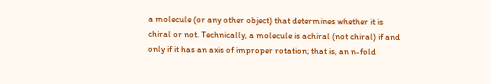a molecule (or any other object) that determines whether it is chiral or not. Technically, a molecule is achiral (not chiral) if and only if it has an axis of improper rotation; that is, an n-fold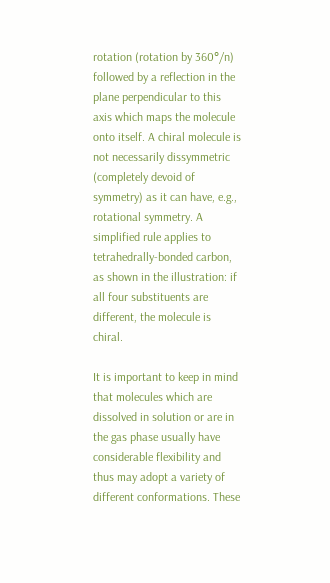rotation (rotation by 360°/n) followed by a reflection in the plane perpendicular to this axis which maps the molecule onto itself. A chiral molecule is not necessarily dissymmetric (completely devoid of symmetry) as it can have, e.g., rotational symmetry. A simplified rule applies to tetrahedrally-bonded carbon, as shown in the illustration: if all four substituents are different, the molecule is chiral.

It is important to keep in mind that molecules which are dissolved in solution or are in the gas phase usually have considerable flexibility and thus may adopt a variety of different conformations. These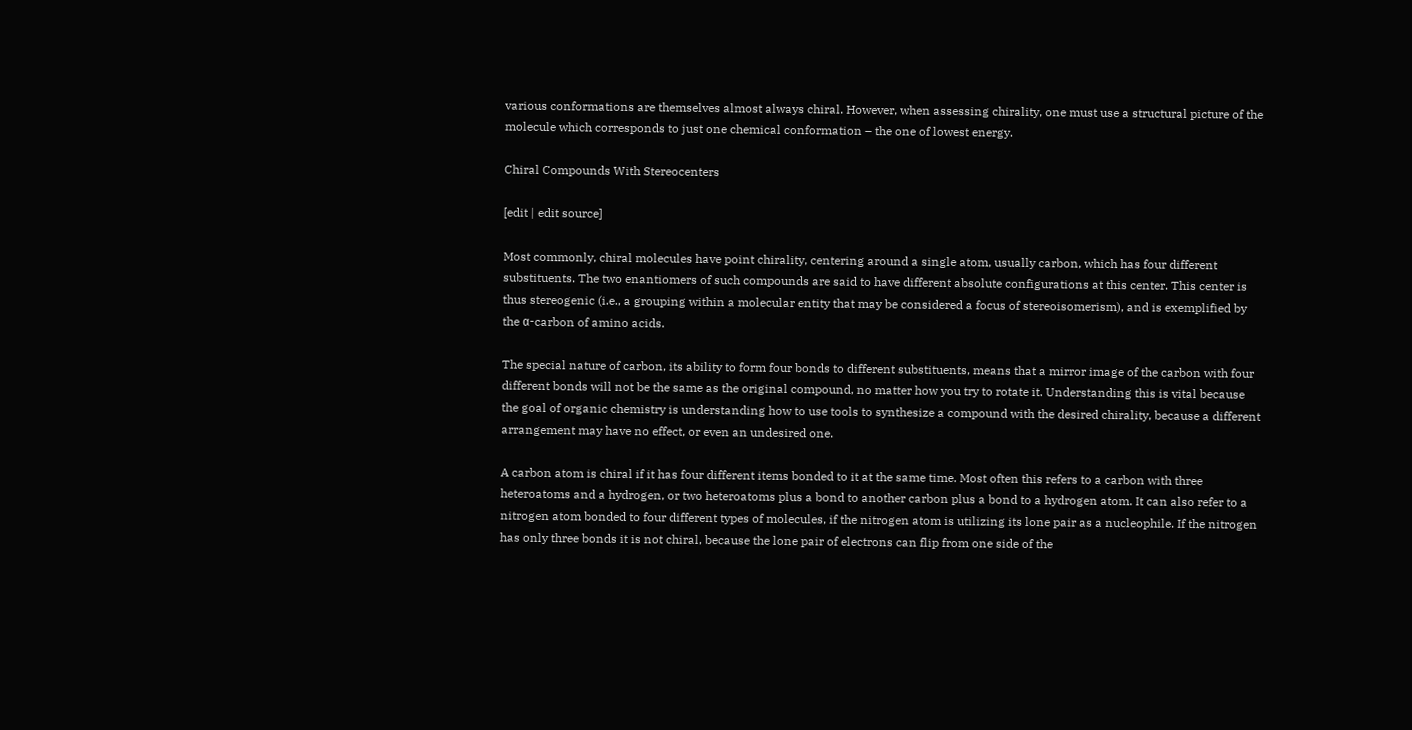various conformations are themselves almost always chiral. However, when assessing chirality, one must use a structural picture of the molecule which corresponds to just one chemical conformation – the one of lowest energy.

Chiral Compounds With Stereocenters

[edit | edit source]

Most commonly, chiral molecules have point chirality, centering around a single atom, usually carbon, which has four different substituents. The two enantiomers of such compounds are said to have different absolute configurations at this center. This center is thus stereogenic (i.e., a grouping within a molecular entity that may be considered a focus of stereoisomerism), and is exemplified by the α-carbon of amino acids.

The special nature of carbon, its ability to form four bonds to different substituents, means that a mirror image of the carbon with four different bonds will not be the same as the original compound, no matter how you try to rotate it. Understanding this is vital because the goal of organic chemistry is understanding how to use tools to synthesize a compound with the desired chirality, because a different arrangement may have no effect, or even an undesired one.

A carbon atom is chiral if it has four different items bonded to it at the same time. Most often this refers to a carbon with three heteroatoms and a hydrogen, or two heteroatoms plus a bond to another carbon plus a bond to a hydrogen atom. It can also refer to a nitrogen atom bonded to four different types of molecules, if the nitrogen atom is utilizing its lone pair as a nucleophile. If the nitrogen has only three bonds it is not chiral, because the lone pair of electrons can flip from one side of the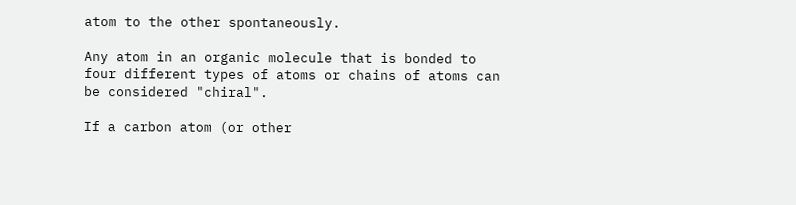atom to the other spontaneously.

Any atom in an organic molecule that is bonded to four different types of atoms or chains of atoms can be considered "chiral".

If a carbon atom (or other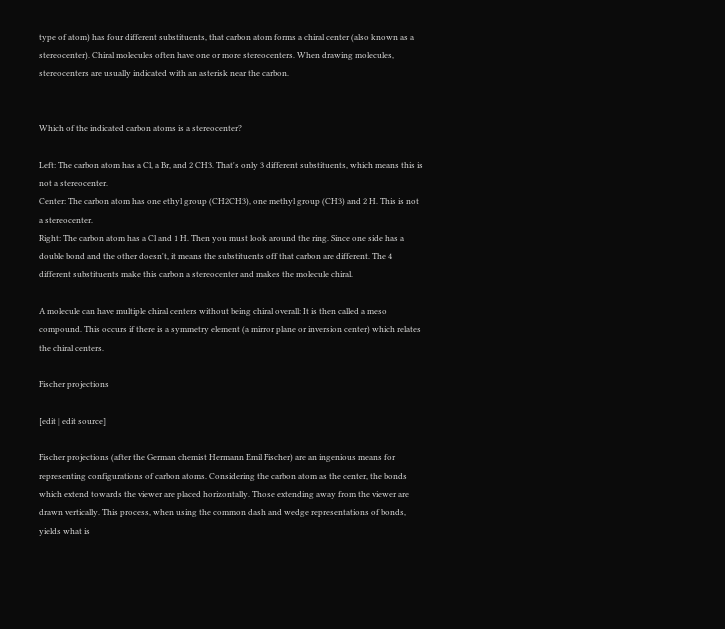type of atom) has four different substituents, that carbon atom forms a chiral center (also known as a stereocenter). Chiral molecules often have one or more stereocenters. When drawing molecules, stereocenters are usually indicated with an asterisk near the carbon.


Which of the indicated carbon atoms is a stereocenter?

Left: The carbon atom has a Cl, a Br, and 2 CH3. That's only 3 different substituents, which means this is not a stereocenter.
Center: The carbon atom has one ethyl group (CH2CH3), one methyl group (CH3) and 2 H. This is not a stereocenter.
Right: The carbon atom has a Cl and 1 H. Then you must look around the ring. Since one side has a double bond and the other doesn't, it means the substituents off that carbon are different. The 4 different substituents make this carbon a stereocenter and makes the molecule chiral.

A molecule can have multiple chiral centers without being chiral overall: It is then called a meso compound. This occurs if there is a symmetry element (a mirror plane or inversion center) which relates the chiral centers.

Fischer projections

[edit | edit source]

Fischer projections (after the German chemist Hermann Emil Fischer) are an ingenious means for representing configurations of carbon atoms. Considering the carbon atom as the center, the bonds which extend towards the viewer are placed horizontally. Those extending away from the viewer are drawn vertically. This process, when using the common dash and wedge representations of bonds, yields what is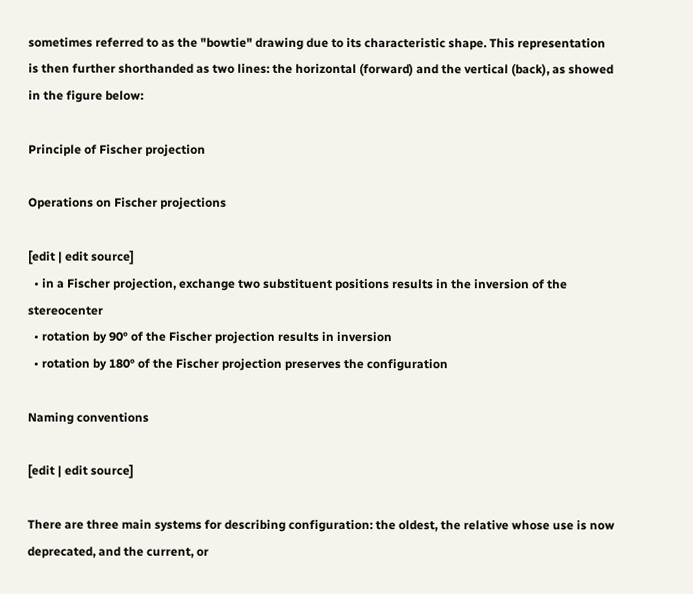sometimes referred to as the "bowtie" drawing due to its characteristic shape. This representation is then further shorthanded as two lines: the horizontal (forward) and the vertical (back), as showed in the figure below:

Principle of Fischer projection

Operations on Fischer projections

[edit | edit source]
  • in a Fischer projection, exchange two substituent positions results in the inversion of the stereocenter
  • rotation by 90° of the Fischer projection results in inversion
  • rotation by 180° of the Fischer projection preserves the configuration

Naming conventions

[edit | edit source]

There are three main systems for describing configuration: the oldest, the relative whose use is now deprecated, and the current, or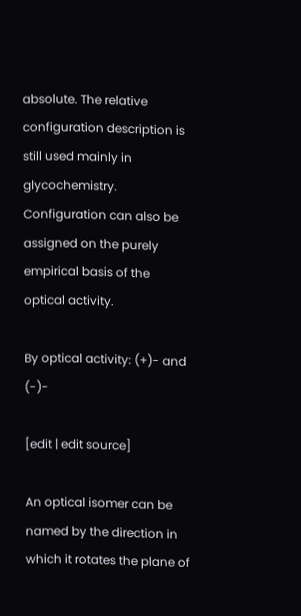absolute. The relative configuration description is still used mainly in glycochemistry. Configuration can also be assigned on the purely empirical basis of the optical activity.

By optical activity: (+)- and (-)-

[edit | edit source]

An optical isomer can be named by the direction in which it rotates the plane of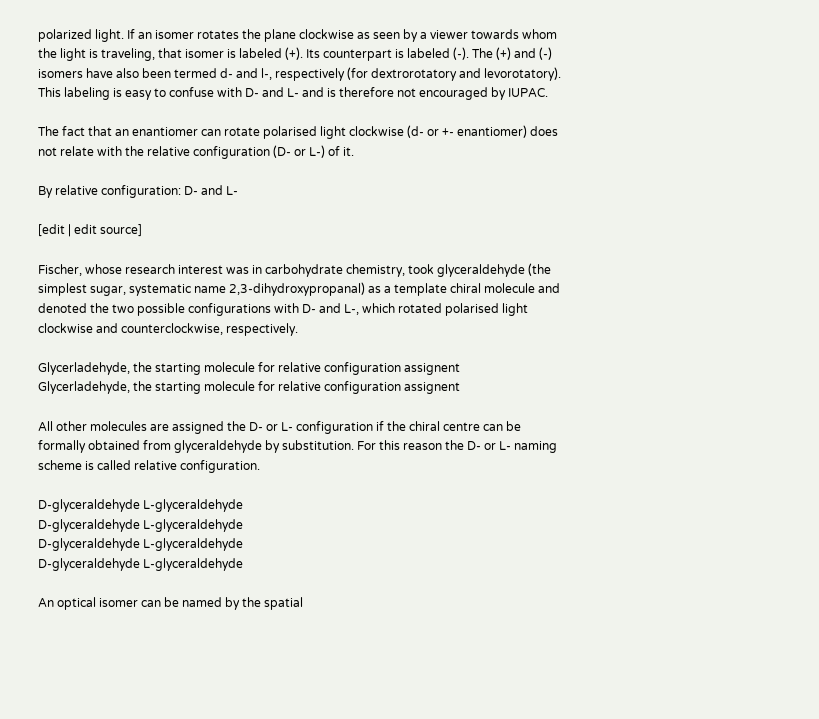polarized light. If an isomer rotates the plane clockwise as seen by a viewer towards whom the light is traveling, that isomer is labeled (+). Its counterpart is labeled (-). The (+) and (-) isomers have also been termed d- and l-, respectively (for dextrorotatory and levorotatory). This labeling is easy to confuse with D- and L- and is therefore not encouraged by IUPAC.

The fact that an enantiomer can rotate polarised light clockwise (d- or +- enantiomer) does not relate with the relative configuration (D- or L-) of it.

By relative configuration: D- and L-

[edit | edit source]

Fischer, whose research interest was in carbohydrate chemistry, took glyceraldehyde (the simplest sugar, systematic name 2,3-dihydroxypropanal) as a template chiral molecule and denoted the two possible configurations with D- and L-, which rotated polarised light clockwise and counterclockwise, respectively.

Glycerladehyde, the starting molecule for relative configuration assignent
Glycerladehyde, the starting molecule for relative configuration assignent

All other molecules are assigned the D- or L- configuration if the chiral centre can be formally obtained from glyceraldehyde by substitution. For this reason the D- or L- naming scheme is called relative configuration.

D-glyceraldehyde L-glyceraldehyde
D-glyceraldehyde L-glyceraldehyde
D-glyceraldehyde L-glyceraldehyde
D-glyceraldehyde L-glyceraldehyde

An optical isomer can be named by the spatial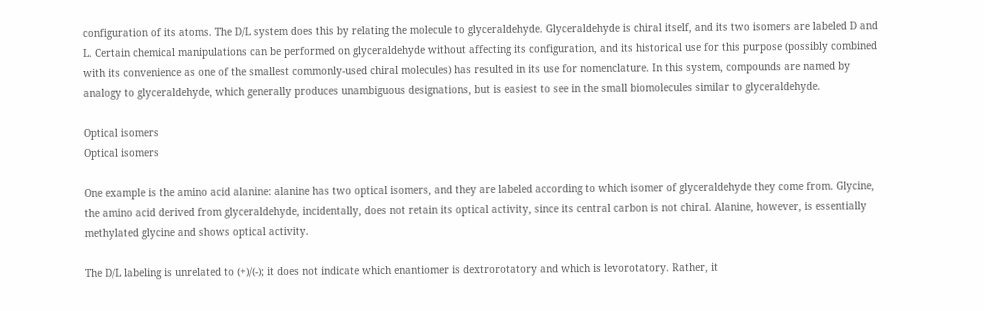configuration of its atoms. The D/L system does this by relating the molecule to glyceraldehyde. Glyceraldehyde is chiral itself, and its two isomers are labeled D and L. Certain chemical manipulations can be performed on glyceraldehyde without affecting its configuration, and its historical use for this purpose (possibly combined with its convenience as one of the smallest commonly-used chiral molecules) has resulted in its use for nomenclature. In this system, compounds are named by analogy to glyceraldehyde, which generally produces unambiguous designations, but is easiest to see in the small biomolecules similar to glyceraldehyde.

Optical isomers
Optical isomers

One example is the amino acid alanine: alanine has two optical isomers, and they are labeled according to which isomer of glyceraldehyde they come from. Glycine, the amino acid derived from glyceraldehyde, incidentally, does not retain its optical activity, since its central carbon is not chiral. Alanine, however, is essentially methylated glycine and shows optical activity.

The D/L labeling is unrelated to (+)/(-); it does not indicate which enantiomer is dextrorotatory and which is levorotatory. Rather, it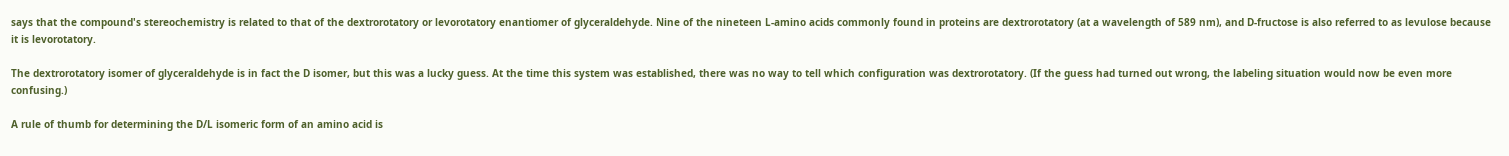says that the compound's stereochemistry is related to that of the dextrorotatory or levorotatory enantiomer of glyceraldehyde. Nine of the nineteen L-amino acids commonly found in proteins are dextrorotatory (at a wavelength of 589 nm), and D-fructose is also referred to as levulose because it is levorotatory.

The dextrorotatory isomer of glyceraldehyde is in fact the D isomer, but this was a lucky guess. At the time this system was established, there was no way to tell which configuration was dextrorotatory. (If the guess had turned out wrong, the labeling situation would now be even more confusing.)

A rule of thumb for determining the D/L isomeric form of an amino acid is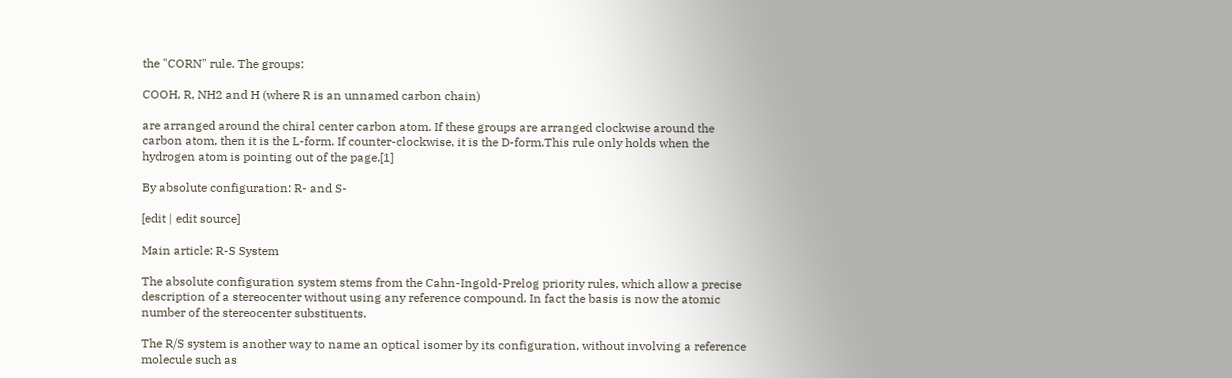the "CORN" rule. The groups:

COOH, R, NH2 and H (where R is an unnamed carbon chain)

are arranged around the chiral center carbon atom. If these groups are arranged clockwise around the carbon atom, then it is the L-form. If counter-clockwise, it is the D-form.This rule only holds when the hydrogen atom is pointing out of the page.[1]

By absolute configuration: R- and S-

[edit | edit source]

Main article: R-S System

The absolute configuration system stems from the Cahn-Ingold-Prelog priority rules, which allow a precise description of a stereocenter without using any reference compound. In fact the basis is now the atomic number of the stereocenter substituents.

The R/S system is another way to name an optical isomer by its configuration, without involving a reference molecule such as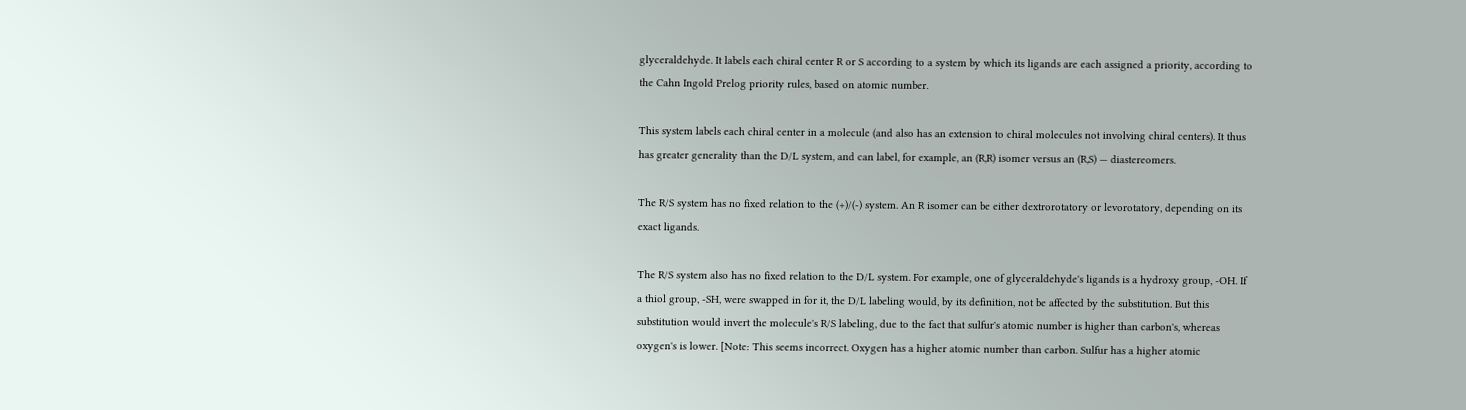glyceraldehyde. It labels each chiral center R or S according to a system by which its ligands are each assigned a priority, according to the Cahn Ingold Prelog priority rules, based on atomic number.

This system labels each chiral center in a molecule (and also has an extension to chiral molecules not involving chiral centers). It thus has greater generality than the D/L system, and can label, for example, an (R,R) isomer versus an (R,S) — diastereomers.

The R/S system has no fixed relation to the (+)/(-) system. An R isomer can be either dextrorotatory or levorotatory, depending on its exact ligands.

The R/S system also has no fixed relation to the D/L system. For example, one of glyceraldehyde's ligands is a hydroxy group, -OH. If a thiol group, -SH, were swapped in for it, the D/L labeling would, by its definition, not be affected by the substitution. But this substitution would invert the molecule's R/S labeling, due to the fact that sulfur's atomic number is higher than carbon's, whereas oxygen's is lower. [Note: This seems incorrect. Oxygen has a higher atomic number than carbon. Sulfur has a higher atomic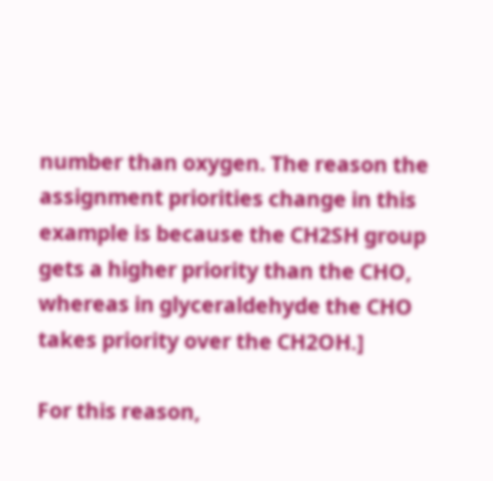number than oxygen. The reason the assignment priorities change in this example is because the CH2SH group gets a higher priority than the CHO, whereas in glyceraldehyde the CHO takes priority over the CH2OH.]

For this reason,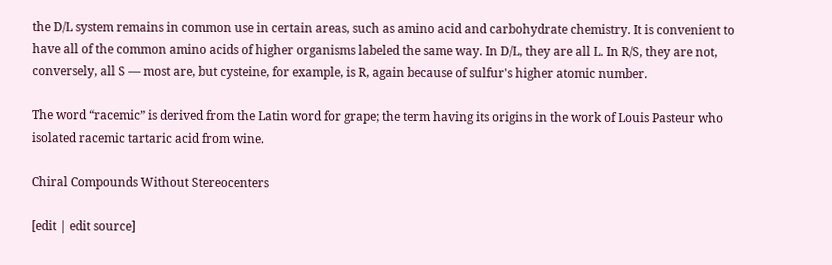the D/L system remains in common use in certain areas, such as amino acid and carbohydrate chemistry. It is convenient to have all of the common amino acids of higher organisms labeled the same way. In D/L, they are all L. In R/S, they are not, conversely, all S — most are, but cysteine, for example, is R, again because of sulfur's higher atomic number.

The word “racemic” is derived from the Latin word for grape; the term having its origins in the work of Louis Pasteur who isolated racemic tartaric acid from wine.

Chiral Compounds Without Stereocenters

[edit | edit source]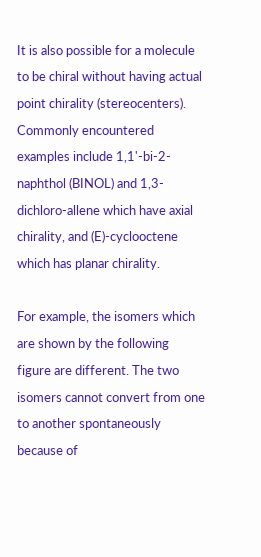It is also possible for a molecule to be chiral without having actual point chirality (stereocenters). Commonly encountered examples include 1,1'-bi-2-naphthol (BINOL) and 1,3-dichloro-allene which have axial chirality, and (E)-cyclooctene which has planar chirality.

For example, the isomers which are shown by the following figure are different. The two isomers cannot convert from one to another spontaneously because of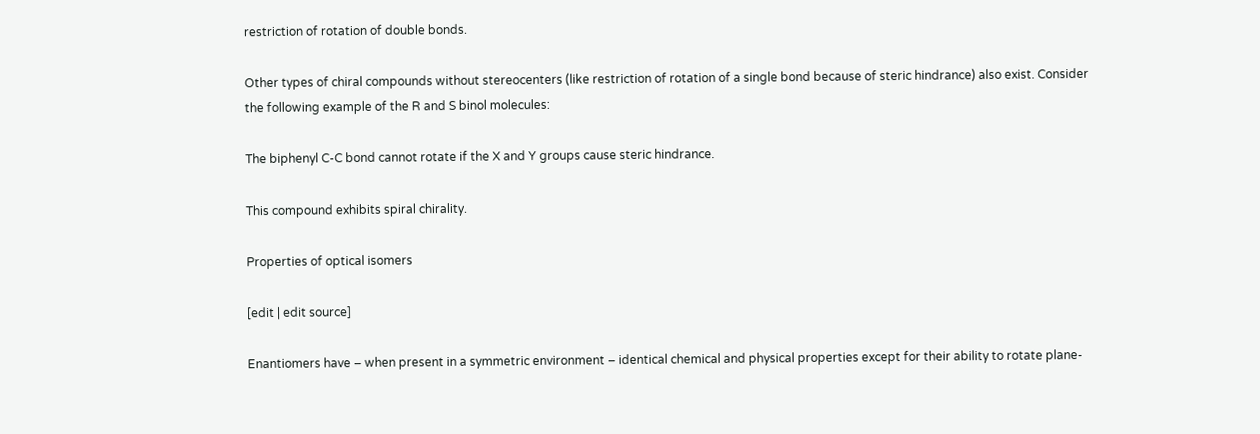restriction of rotation of double bonds.

Other types of chiral compounds without stereocenters (like restriction of rotation of a single bond because of steric hindrance) also exist. Consider the following example of the R and S binol molecules:

The biphenyl C-C bond cannot rotate if the X and Y groups cause steric hindrance.

This compound exhibits spiral chirality.

Properties of optical isomers

[edit | edit source]

Enantiomers have – when present in a symmetric environment – identical chemical and physical properties except for their ability to rotate plane-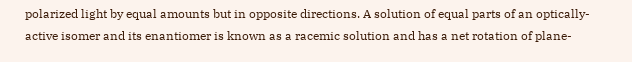polarized light by equal amounts but in opposite directions. A solution of equal parts of an optically-active isomer and its enantiomer is known as a racemic solution and has a net rotation of plane-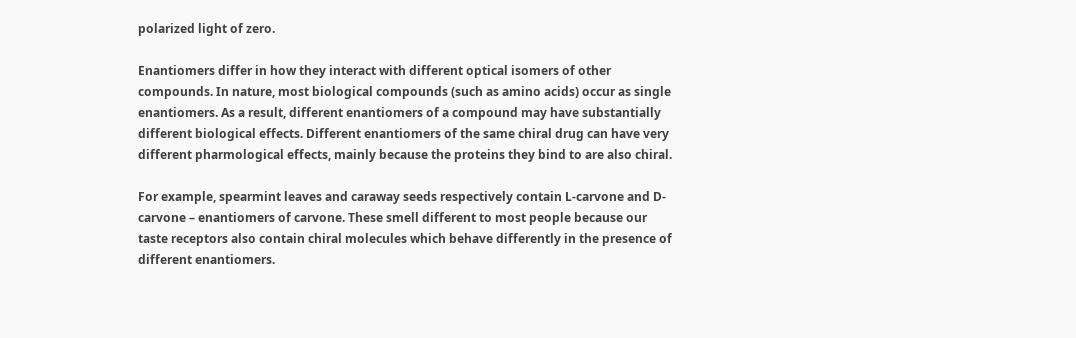polarized light of zero.

Enantiomers differ in how they interact with different optical isomers of other compounds. In nature, most biological compounds (such as amino acids) occur as single enantiomers. As a result, different enantiomers of a compound may have substantially different biological effects. Different enantiomers of the same chiral drug can have very different pharmological effects, mainly because the proteins they bind to are also chiral.

For example, spearmint leaves and caraway seeds respectively contain L-carvone and D-carvone – enantiomers of carvone. These smell different to most people because our taste receptors also contain chiral molecules which behave differently in the presence of different enantiomers.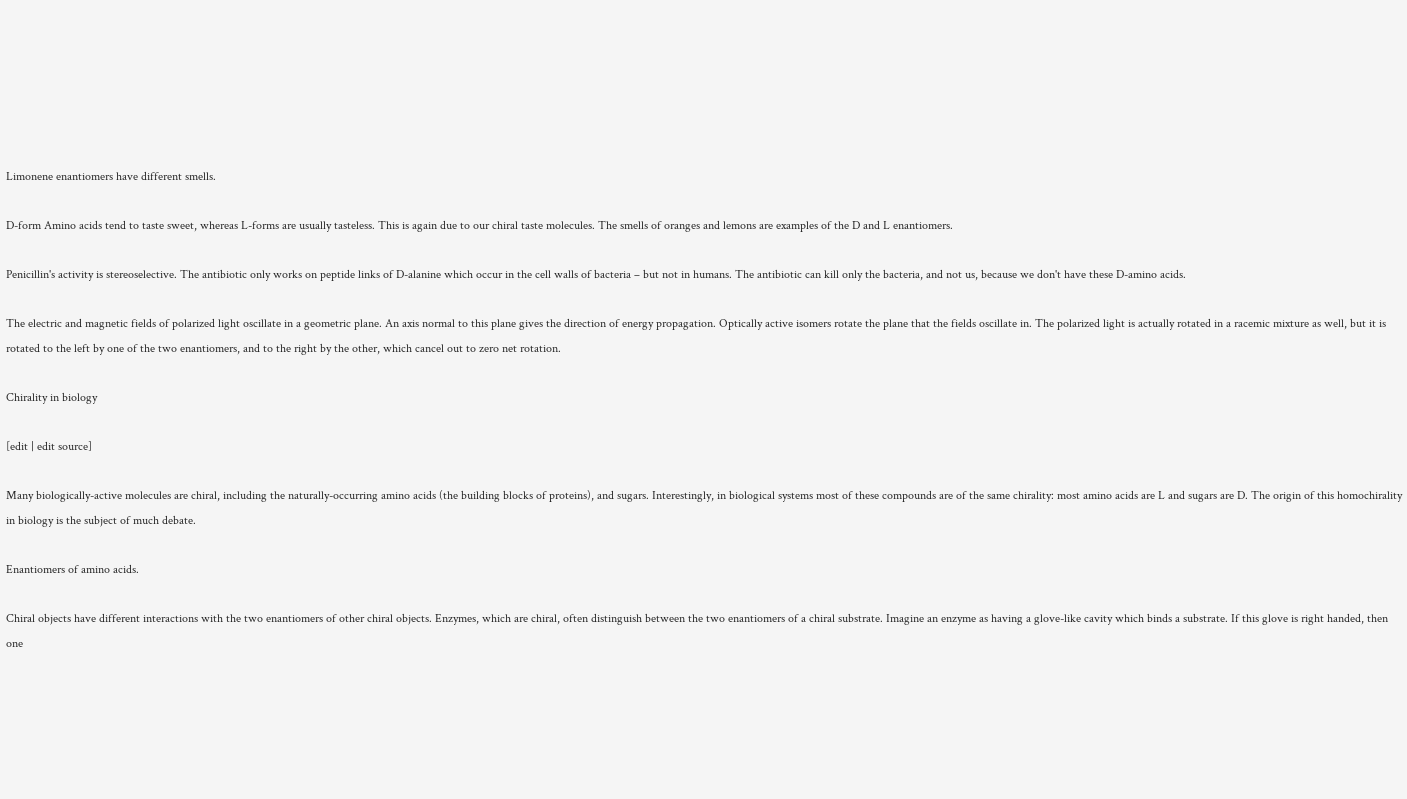Limonene enantiomers have different smells.

D-form Amino acids tend to taste sweet, whereas L-forms are usually tasteless. This is again due to our chiral taste molecules. The smells of oranges and lemons are examples of the D and L enantiomers.

Penicillin's activity is stereoselective. The antibiotic only works on peptide links of D-alanine which occur in the cell walls of bacteria – but not in humans. The antibiotic can kill only the bacteria, and not us, because we don't have these D-amino acids.

The electric and magnetic fields of polarized light oscillate in a geometric plane. An axis normal to this plane gives the direction of energy propagation. Optically active isomers rotate the plane that the fields oscillate in. The polarized light is actually rotated in a racemic mixture as well, but it is rotated to the left by one of the two enantiomers, and to the right by the other, which cancel out to zero net rotation.

Chirality in biology

[edit | edit source]

Many biologically-active molecules are chiral, including the naturally-occurring amino acids (the building blocks of proteins), and sugars. Interestingly, in biological systems most of these compounds are of the same chirality: most amino acids are L and sugars are D. The origin of this homochirality in biology is the subject of much debate.

Enantiomers of amino acids.

Chiral objects have different interactions with the two enantiomers of other chiral objects. Enzymes, which are chiral, often distinguish between the two enantiomers of a chiral substrate. Imagine an enzyme as having a glove-like cavity which binds a substrate. If this glove is right handed, then one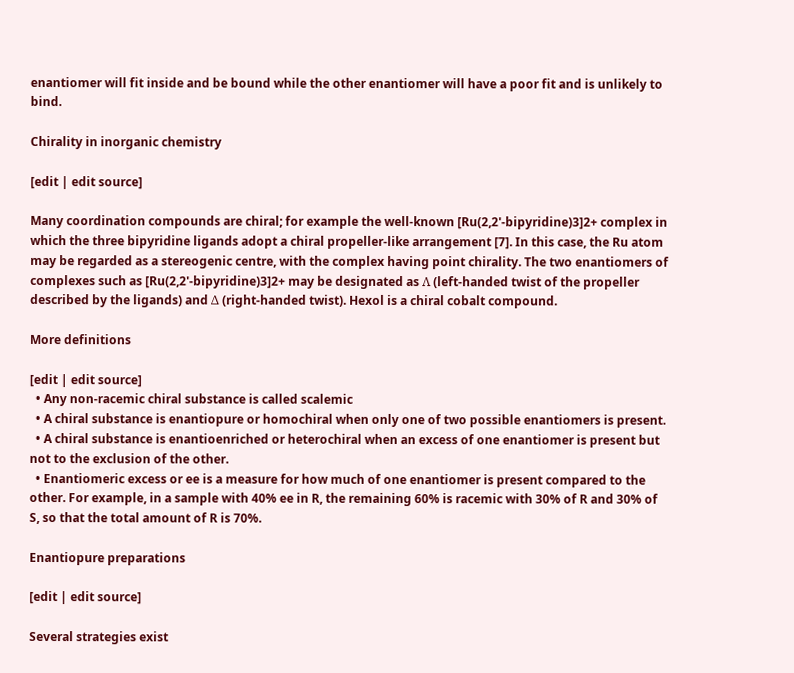enantiomer will fit inside and be bound while the other enantiomer will have a poor fit and is unlikely to bind.

Chirality in inorganic chemistry

[edit | edit source]

Many coordination compounds are chiral; for example the well-known [Ru(2,2'-bipyridine)3]2+ complex in which the three bipyridine ligands adopt a chiral propeller-like arrangement [7]. In this case, the Ru atom may be regarded as a stereogenic centre, with the complex having point chirality. The two enantiomers of complexes such as [Ru(2,2'-bipyridine)3]2+ may be designated as Λ (left-handed twist of the propeller described by the ligands) and Δ (right-handed twist). Hexol is a chiral cobalt compound.

More definitions

[edit | edit source]
  • Any non-racemic chiral substance is called scalemic
  • A chiral substance is enantiopure or homochiral when only one of two possible enantiomers is present.
  • A chiral substance is enantioenriched or heterochiral when an excess of one enantiomer is present but not to the exclusion of the other.
  • Enantiomeric excess or ee is a measure for how much of one enantiomer is present compared to the other. For example, in a sample with 40% ee in R, the remaining 60% is racemic with 30% of R and 30% of S, so that the total amount of R is 70%.

Enantiopure preparations

[edit | edit source]

Several strategies exist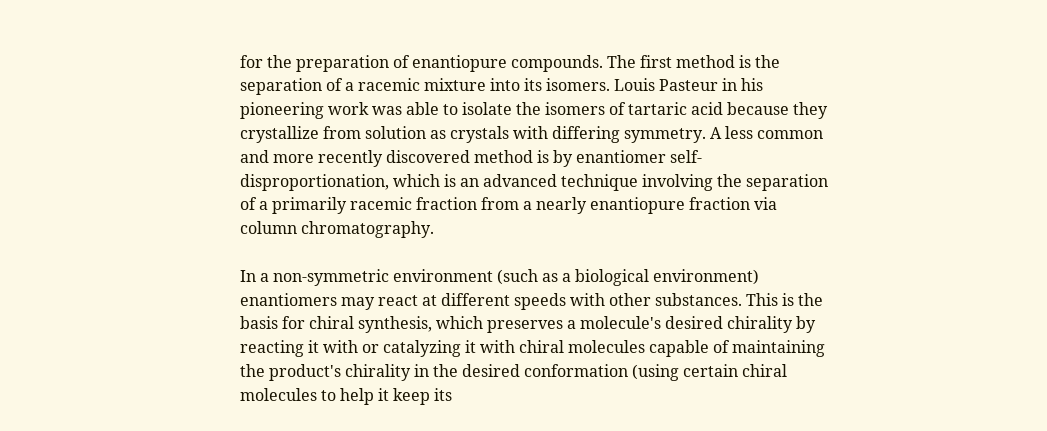for the preparation of enantiopure compounds. The first method is the separation of a racemic mixture into its isomers. Louis Pasteur in his pioneering work was able to isolate the isomers of tartaric acid because they crystallize from solution as crystals with differing symmetry. A less common and more recently discovered method is by enantiomer self-disproportionation, which is an advanced technique involving the separation of a primarily racemic fraction from a nearly enantiopure fraction via column chromatography.

In a non-symmetric environment (such as a biological environment) enantiomers may react at different speeds with other substances. This is the basis for chiral synthesis, which preserves a molecule's desired chirality by reacting it with or catalyzing it with chiral molecules capable of maintaining the product's chirality in the desired conformation (using certain chiral molecules to help it keep its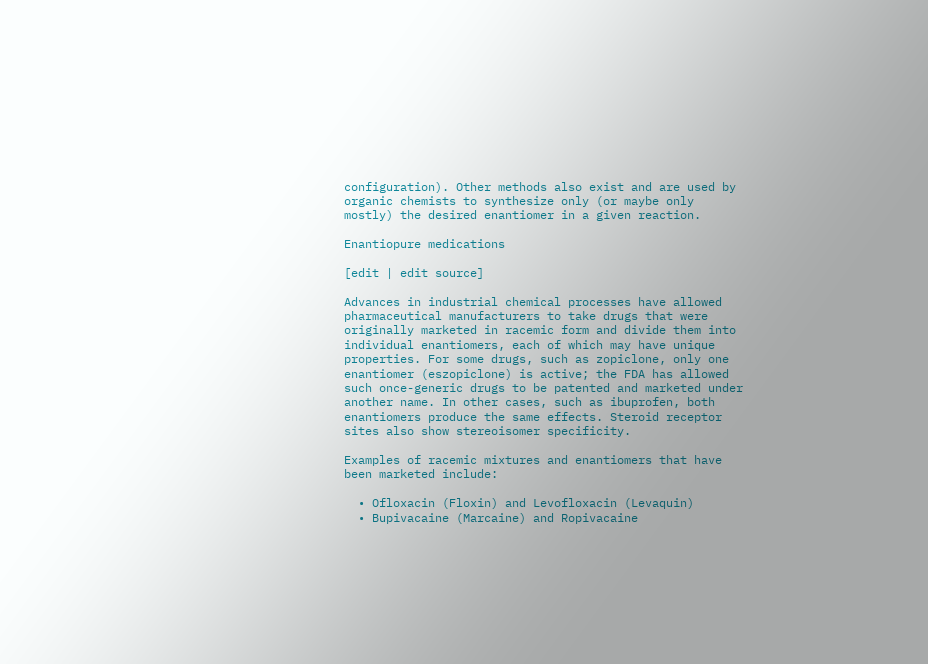configuration). Other methods also exist and are used by organic chemists to synthesize only (or maybe only mostly) the desired enantiomer in a given reaction.

Enantiopure medications

[edit | edit source]

Advances in industrial chemical processes have allowed pharmaceutical manufacturers to take drugs that were originally marketed in racemic form and divide them into individual enantiomers, each of which may have unique properties. For some drugs, such as zopiclone, only one enantiomer (eszopiclone) is active; the FDA has allowed such once-generic drugs to be patented and marketed under another name. In other cases, such as ibuprofen, both enantiomers produce the same effects. Steroid receptor sites also show stereoisomer specificity.

Examples of racemic mixtures and enantiomers that have been marketed include:

  • Ofloxacin (Floxin) and Levofloxacin (Levaquin)
  • Bupivacaine (Marcaine) and Ropivacaine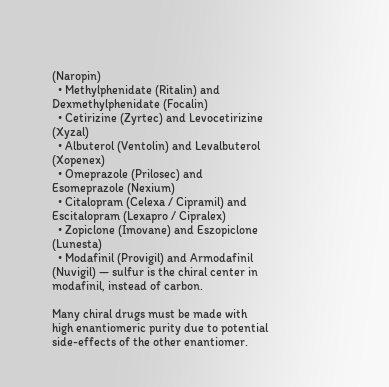(Naropin)
  • Methylphenidate (Ritalin) and Dexmethylphenidate (Focalin)
  • Cetirizine (Zyrtec) and Levocetirizine (Xyzal)
  • Albuterol (Ventolin) and Levalbuterol (Xopenex)
  • Omeprazole (Prilosec) and Esomeprazole (Nexium)
  • Citalopram (Celexa / Cipramil) and Escitalopram (Lexapro / Cipralex)
  • Zopiclone (Imovane) and Eszopiclone (Lunesta)
  • Modafinil (Provigil) and Armodafinil (Nuvigil) — sulfur is the chiral center in modafinil, instead of carbon.

Many chiral drugs must be made with high enantiomeric purity due to potential side-effects of the other enantiomer.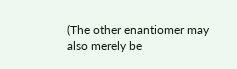(The other enantiomer may also merely be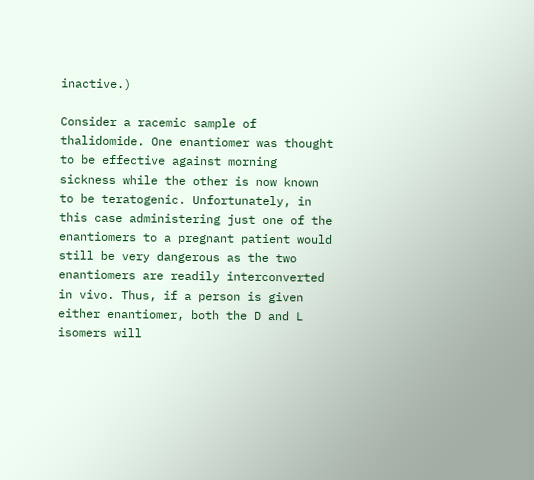inactive.)

Consider a racemic sample of thalidomide. One enantiomer was thought to be effective against morning sickness while the other is now known to be teratogenic. Unfortunately, in this case administering just one of the enantiomers to a pregnant patient would still be very dangerous as the two enantiomers are readily interconverted in vivo. Thus, if a person is given either enantiomer, both the D and L isomers will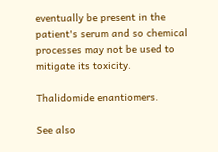eventually be present in the patient's serum and so chemical processes may not be used to mitigate its toxicity.

Thalidomide enantiomers.

See also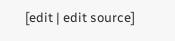[edit | edit source]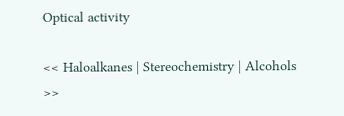Optical activity

<< Haloalkanes | Stereochemistry | Alcohols >>